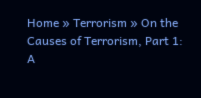Home » Terrorism » On the Causes of Terrorism, Part 1: A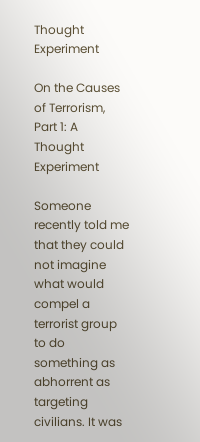Thought Experiment

On the Causes of Terrorism, Part 1: A Thought Experiment

Someone recently told me that they could not imagine what would compel a terrorist group to do something as abhorrent as targeting civilians. It was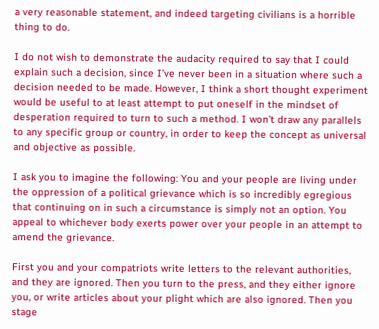a very reasonable statement, and indeed targeting civilians is a horrible thing to do.

I do not wish to demonstrate the audacity required to say that I could explain such a decision, since I’ve never been in a situation where such a decision needed to be made. However, I think a short thought experiment would be useful to at least attempt to put oneself in the mindset of desperation required to turn to such a method. I won’t draw any parallels to any specific group or country, in order to keep the concept as universal and objective as possible.

I ask you to imagine the following: You and your people are living under the oppression of a political grievance which is so incredibly egregious that continuing on in such a circumstance is simply not an option. You appeal to whichever body exerts power over your people in an attempt to amend the grievance.

First you and your compatriots write letters to the relevant authorities, and they are ignored. Then you turn to the press, and they either ignore you, or write articles about your plight which are also ignored. Then you stage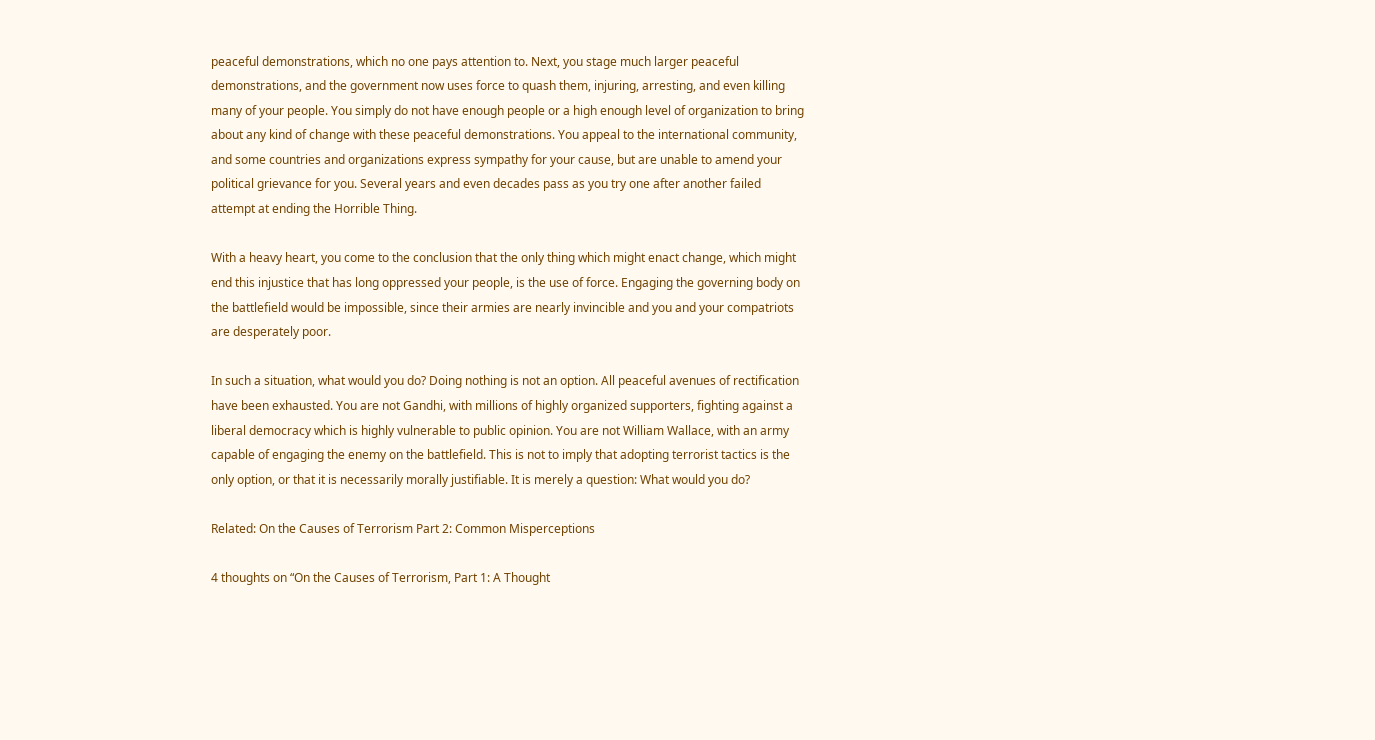peaceful demonstrations, which no one pays attention to. Next, you stage much larger peaceful demonstrations, and the government now uses force to quash them, injuring, arresting, and even killing many of your people. You simply do not have enough people or a high enough level of organization to bring about any kind of change with these peaceful demonstrations. You appeal to the international community, and some countries and organizations express sympathy for your cause, but are unable to amend your political grievance for you. Several years and even decades pass as you try one after another failed attempt at ending the Horrible Thing.

With a heavy heart, you come to the conclusion that the only thing which might enact change, which might end this injustice that has long oppressed your people, is the use of force. Engaging the governing body on the battlefield would be impossible, since their armies are nearly invincible and you and your compatriots are desperately poor.

In such a situation, what would you do? Doing nothing is not an option. All peaceful avenues of rectification have been exhausted. You are not Gandhi, with millions of highly organized supporters, fighting against a liberal democracy which is highly vulnerable to public opinion. You are not William Wallace, with an army capable of engaging the enemy on the battlefield. This is not to imply that adopting terrorist tactics is the only option, or that it is necessarily morally justifiable. It is merely a question: What would you do?

Related: On the Causes of Terrorism Part 2: Common Misperceptions

4 thoughts on “On the Causes of Terrorism, Part 1: A Thought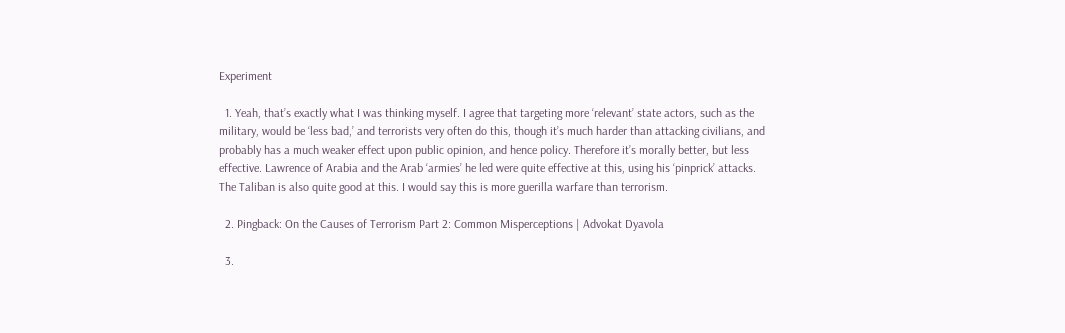Experiment

  1. Yeah, that’s exactly what I was thinking myself. I agree that targeting more ‘relevant’ state actors, such as the military, would be ‘less bad,’ and terrorists very often do this, though it’s much harder than attacking civilians, and probably has a much weaker effect upon public opinion, and hence policy. Therefore it’s morally better, but less effective. Lawrence of Arabia and the Arab ‘armies’ he led were quite effective at this, using his ‘pinprick’ attacks. The Taliban is also quite good at this. I would say this is more guerilla warfare than terrorism.

  2. Pingback: On the Causes of Terrorism Part 2: Common Misperceptions | Advokat Dyavola

  3.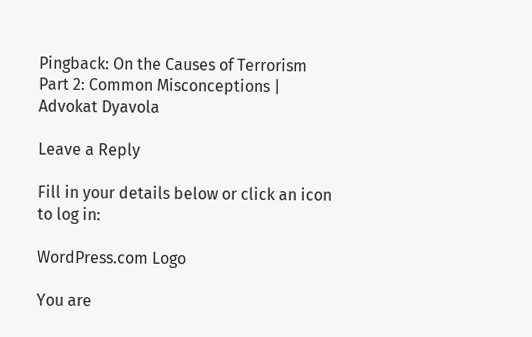Pingback: On the Causes of Terrorism Part 2: Common Misconceptions | Advokat Dyavola

Leave a Reply

Fill in your details below or click an icon to log in:

WordPress.com Logo

You are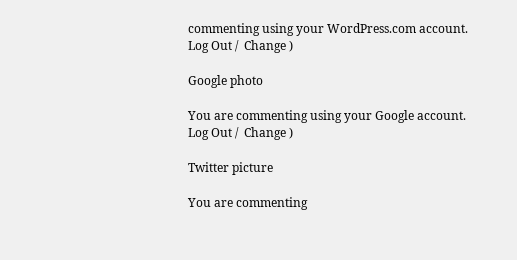commenting using your WordPress.com account. Log Out /  Change )

Google photo

You are commenting using your Google account. Log Out /  Change )

Twitter picture

You are commenting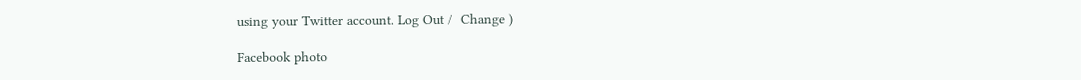using your Twitter account. Log Out /  Change )

Facebook photo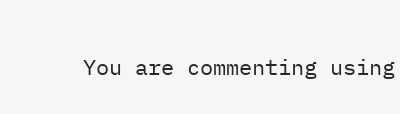You are commenting using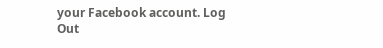your Facebook account. Log Out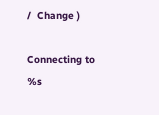/  Change )

Connecting to %s